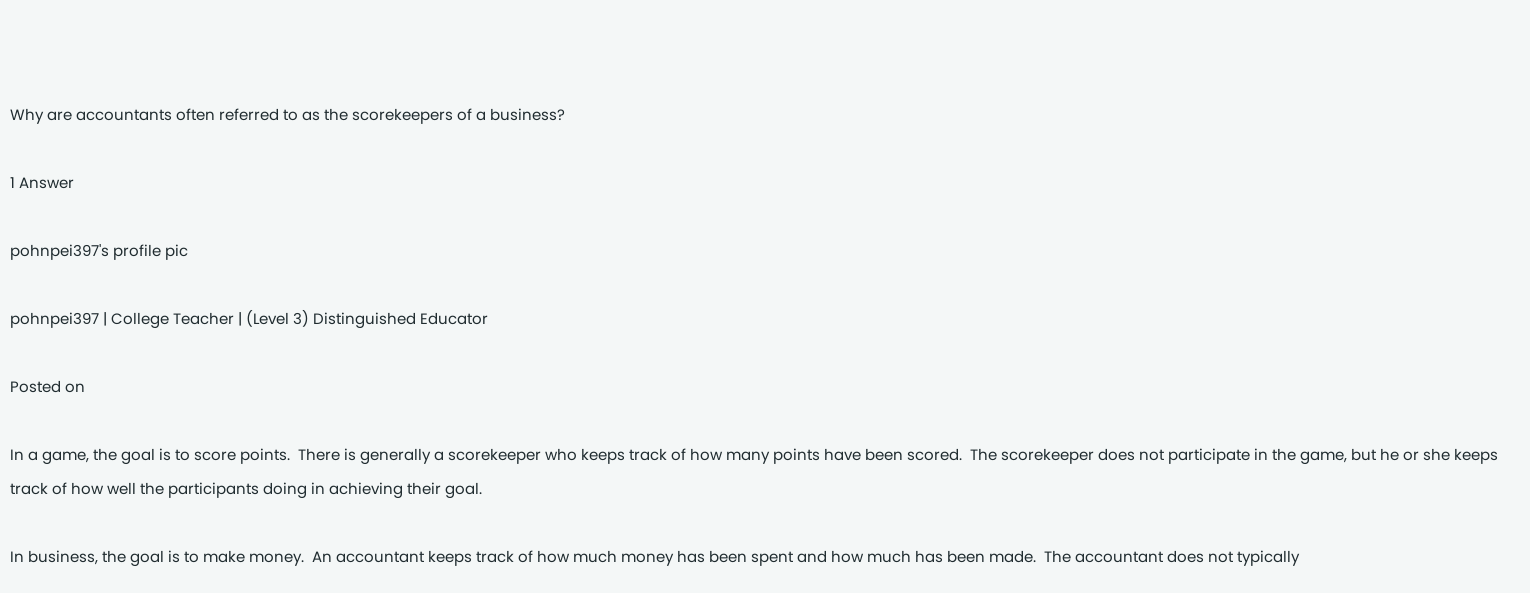Why are accountants often referred to as the scorekeepers of a business?

1 Answer

pohnpei397's profile pic

pohnpei397 | College Teacher | (Level 3) Distinguished Educator

Posted on

In a game, the goal is to score points.  There is generally a scorekeeper who keeps track of how many points have been scored.  The scorekeeper does not participate in the game, but he or she keeps track of how well the participants doing in achieving their goal.

In business, the goal is to make money.  An accountant keeps track of how much money has been spent and how much has been made.  The accountant does not typically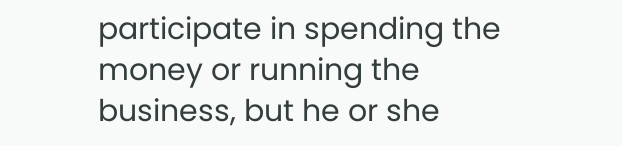participate in spending the money or running the business, but he or she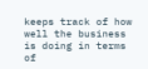keeps track of how well the business is doing in terms of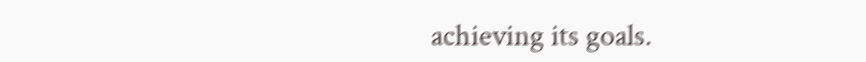achieving its goals.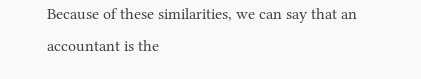Because of these similarities, we can say that an accountant is the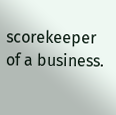scorekeeper of a business.